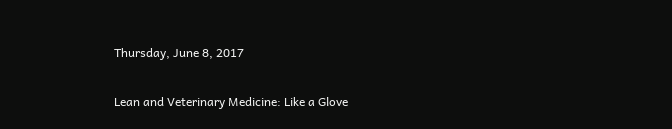Thursday, June 8, 2017

Lean and Veterinary Medicine: Like a Glove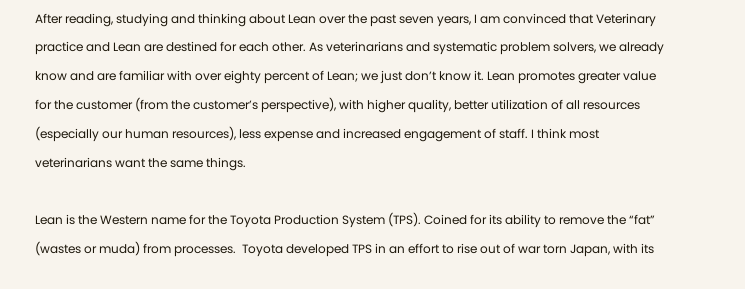After reading, studying and thinking about Lean over the past seven years, I am convinced that Veterinary practice and Lean are destined for each other. As veterinarians and systematic problem solvers, we already know and are familiar with over eighty percent of Lean; we just don’t know it. Lean promotes greater value for the customer (from the customer’s perspective), with higher quality, better utilization of all resources  (especially our human resources), less expense and increased engagement of staff. I think most veterinarians want the same things.

Lean is the Western name for the Toyota Production System (TPS). Coined for its ability to remove the “fat” (wastes or muda) from processes.  Toyota developed TPS in an effort to rise out of war torn Japan, with its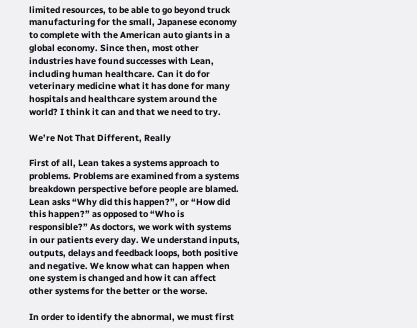limited resources, to be able to go beyond truck manufacturing for the small, Japanese economy to complete with the American auto giants in a global economy. Since then, most other industries have found successes with Lean, including human healthcare. Can it do for veterinary medicine what it has done for many hospitals and healthcare system around the world? I think it can and that we need to try.

We’re Not That Different, Really

First of all, Lean takes a systems approach to problems. Problems are examined from a systems breakdown perspective before people are blamed. Lean asks “Why did this happen?”, or “How did this happen?” as opposed to “Who is responsible?” As doctors, we work with systems in our patients every day. We understand inputs, outputs, delays and feedback loops, both positive and negative. We know what can happen when one system is changed and how it can affect other systems for the better or the worse.

In order to identify the abnormal, we must first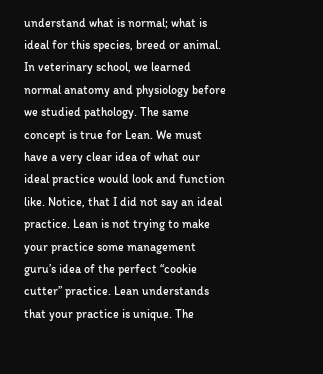understand what is normal; what is ideal for this species, breed or animal. In veterinary school, we learned normal anatomy and physiology before we studied pathology. The same concept is true for Lean. We must have a very clear idea of what our ideal practice would look and function like. Notice, that I did not say an ideal practice. Lean is not trying to make your practice some management guru’s idea of the perfect “cookie cutter” practice. Lean understands that your practice is unique. The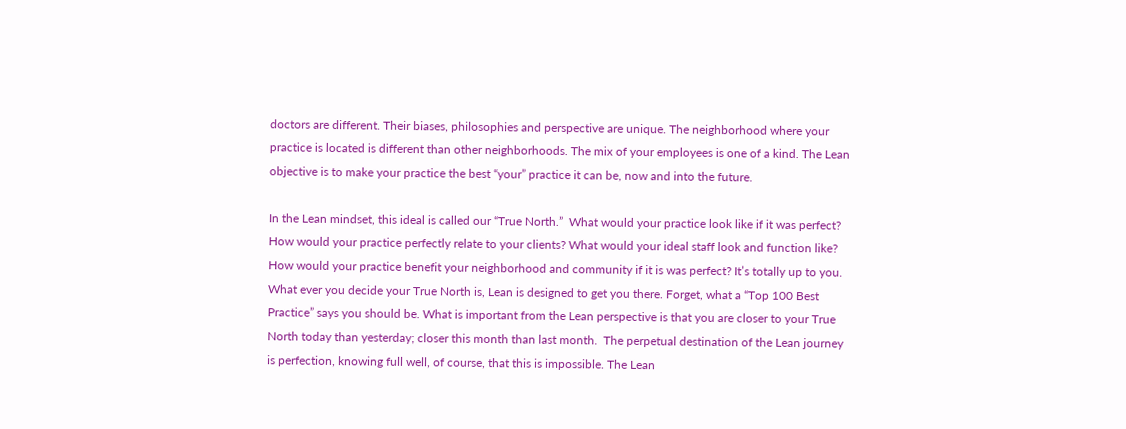doctors are different. Their biases, philosophies and perspective are unique. The neighborhood where your practice is located is different than other neighborhoods. The mix of your employees is one of a kind. The Lean objective is to make your practice the best “your” practice it can be, now and into the future.

In the Lean mindset, this ideal is called our “True North.”  What would your practice look like if it was perfect? How would your practice perfectly relate to your clients? What would your ideal staff look and function like? How would your practice benefit your neighborhood and community if it is was perfect? It’s totally up to you. What ever you decide your True North is, Lean is designed to get you there. Forget, what a “Top 100 Best Practice” says you should be. What is important from the Lean perspective is that you are closer to your True North today than yesterday; closer this month than last month.  The perpetual destination of the Lean journey is perfection, knowing full well, of course, that this is impossible. The Lean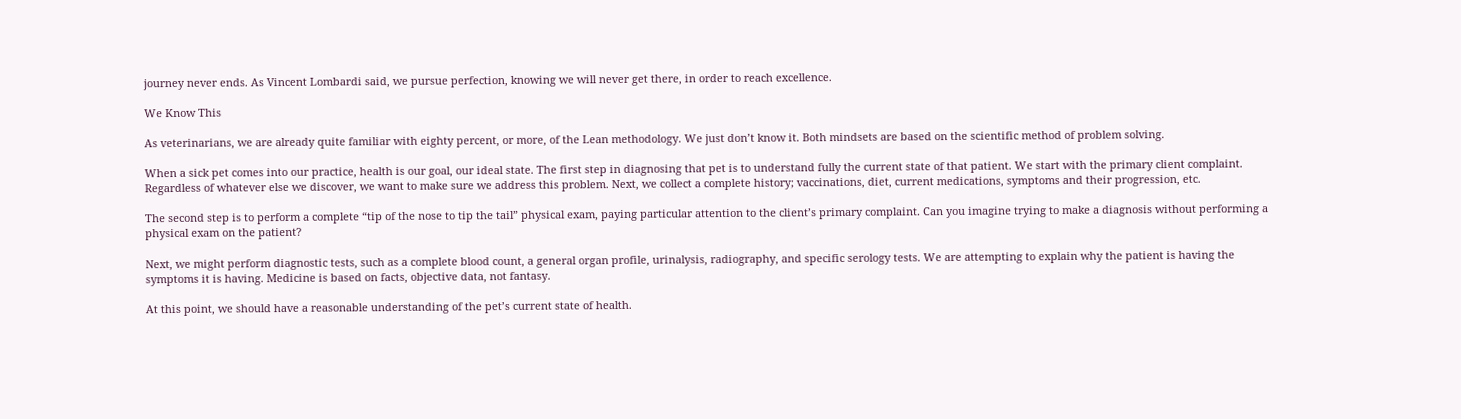journey never ends. As Vincent Lombardi said, we pursue perfection, knowing we will never get there, in order to reach excellence.

We Know This

As veterinarians, we are already quite familiar with eighty percent, or more, of the Lean methodology. We just don’t know it. Both mindsets are based on the scientific method of problem solving.

When a sick pet comes into our practice, health is our goal, our ideal state. The first step in diagnosing that pet is to understand fully the current state of that patient. We start with the primary client complaint. Regardless of whatever else we discover, we want to make sure we address this problem. Next, we collect a complete history; vaccinations, diet, current medications, symptoms and their progression, etc.

The second step is to perform a complete “tip of the nose to tip the tail” physical exam, paying particular attention to the client’s primary complaint. Can you imagine trying to make a diagnosis without performing a physical exam on the patient?

Next, we might perform diagnostic tests, such as a complete blood count, a general organ profile, urinalysis, radiography, and specific serology tests. We are attempting to explain why the patient is having the symptoms it is having. Medicine is based on facts, objective data, not fantasy.

At this point, we should have a reasonable understanding of the pet’s current state of health.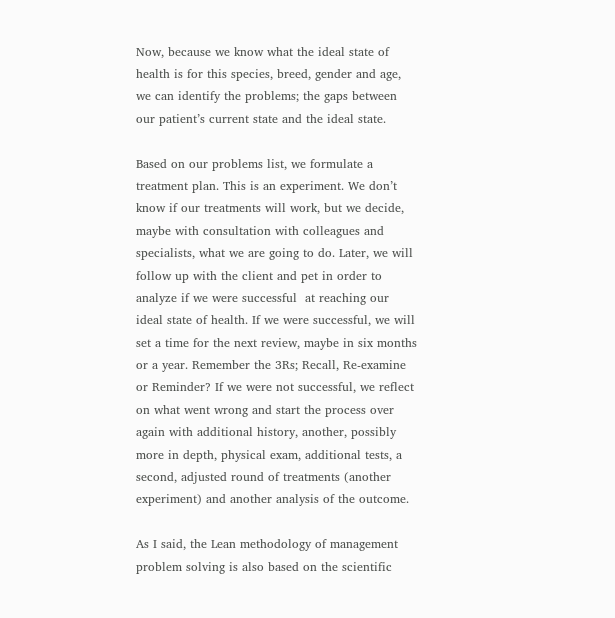Now, because we know what the ideal state of health is for this species, breed, gender and age, we can identify the problems; the gaps between our patient’s current state and the ideal state.

Based on our problems list, we formulate a treatment plan. This is an experiment. We don’t know if our treatments will work, but we decide, maybe with consultation with colleagues and specialists, what we are going to do. Later, we will follow up with the client and pet in order to analyze if we were successful  at reaching our ideal state of health. If we were successful, we will set a time for the next review, maybe in six months or a year. Remember the 3Rs; Recall, Re-examine or Reminder? If we were not successful, we reflect on what went wrong and start the process over again with additional history, another, possibly more in depth, physical exam, additional tests, a second, adjusted round of treatments (another experiment) and another analysis of the outcome.

As I said, the Lean methodology of management problem solving is also based on the scientific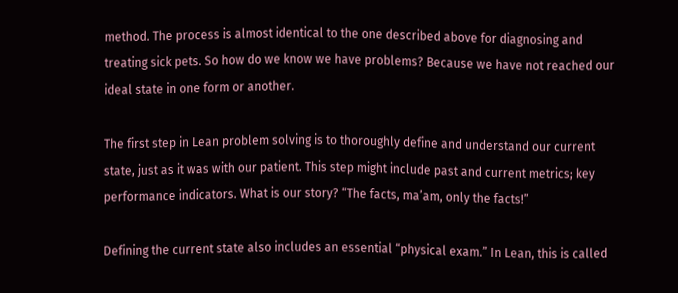method. The process is almost identical to the one described above for diagnosing and treating sick pets. So how do we know we have problems? Because we have not reached our ideal state in one form or another.

The first step in Lean problem solving is to thoroughly define and understand our current state, just as it was with our patient. This step might include past and current metrics; key performance indicators. What is our story? “The facts, ma’am, only the facts!”

Defining the current state also includes an essential “physical exam.” In Lean, this is called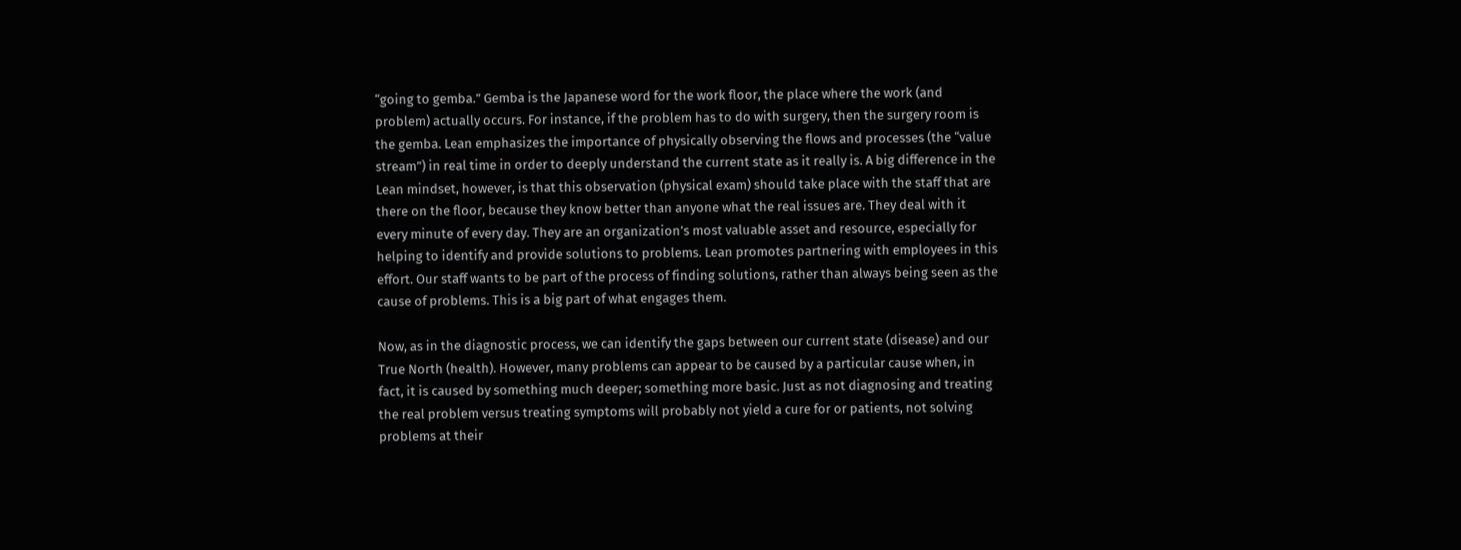“going to gemba.” Gemba is the Japanese word for the work floor, the place where the work (and problem) actually occurs. For instance, if the problem has to do with surgery, then the surgery room is the gemba. Lean emphasizes the importance of physically observing the flows and processes (the “value stream”) in real time in order to deeply understand the current state as it really is. A big difference in the Lean mindset, however, is that this observation (physical exam) should take place with the staff that are there on the floor, because they know better than anyone what the real issues are. They deal with it every minute of every day. They are an organization’s most valuable asset and resource, especially for helping to identify and provide solutions to problems. Lean promotes partnering with employees in this effort. Our staff wants to be part of the process of finding solutions, rather than always being seen as the cause of problems. This is a big part of what engages them.

Now, as in the diagnostic process, we can identify the gaps between our current state (disease) and our True North (health). However, many problems can appear to be caused by a particular cause when, in fact, it is caused by something much deeper; something more basic. Just as not diagnosing and treating the real problem versus treating symptoms will probably not yield a cure for or patients, not solving problems at their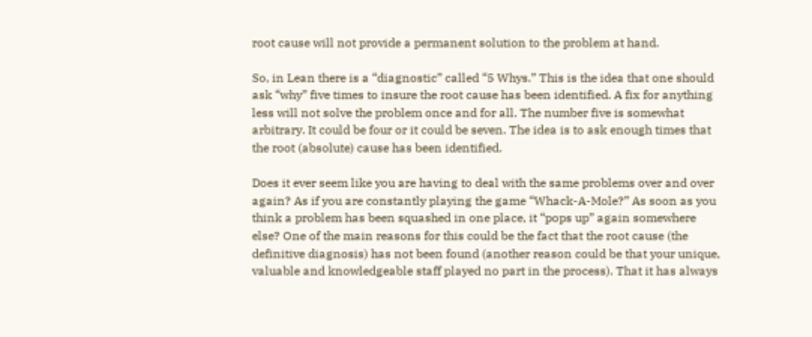root cause will not provide a permanent solution to the problem at hand.

So, in Lean there is a “diagnostic” called “5 Whys.” This is the idea that one should ask “why” five times to insure the root cause has been identified. A fix for anything less will not solve the problem once and for all. The number five is somewhat arbitrary. It could be four or it could be seven. The idea is to ask enough times that the root (absolute) cause has been identified.

Does it ever seem like you are having to deal with the same problems over and over again? As if you are constantly playing the game “Whack-A-Mole?” As soon as you think a problem has been squashed in one place, it “pops up” again somewhere else? One of the main reasons for this could be the fact that the root cause (the definitive diagnosis) has not been found (another reason could be that your unique, valuable and knowledgeable staff played no part in the process). That it has always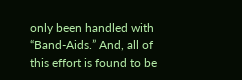only been handled with “Band-Aids.” And, all of this effort is found to be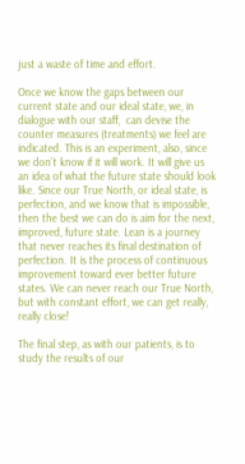just a waste of time and effort.

Once we know the gaps between our current state and our ideal state, we, in dialogue with our staff,  can devise the counter measures (treatments) we feel are indicated. This is an experiment, also, since we don’t know if it will work. It will give us an idea of what the future state should look like. Since our True North, or ideal state, is perfection, and we know that is impossible,  then the best we can do is aim for the next, improved, future state. Lean is a journey that never reaches its final destination of perfection. It is the process of continuous improvement toward ever better future states. We can never reach our True North, but with constant effort, we can get really, really close!

The final step, as with our patients, is to study the results of our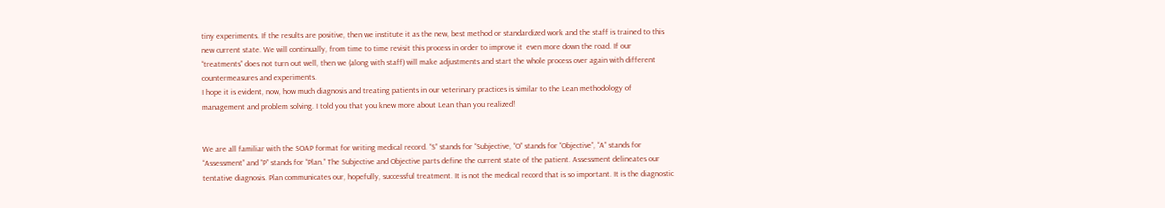tiny experiments. If the results are positive, then we institute it as the new, best method or standardized work and the staff is trained to this new current state. We will continually, from time to time revisit this process in order to improve it  even more down the road. If our “treatments” does not turn out well, then we (along with staff) will make adjustments and start the whole process over again with different countermeasures and experiments.
I hope it is evident, now, how much diagnosis and treating patients in our veterinary practices is similar to the Lean methodology of management and problem solving. I told you that you knew more about Lean than you realized!


We are all familiar with the SOAP format for writing medical record. “S” stands for “Subjective, “O” stands for “Objective”, “A” stands for “Assessment” and “P” stands for “Plan.” The Subjective and Objective parts define the current state of the patient. Assessment delineates our tentative diagnosis. Plan communicates our, hopefully, successful treatment. It is not the medical record that is so important. It is the diagnostic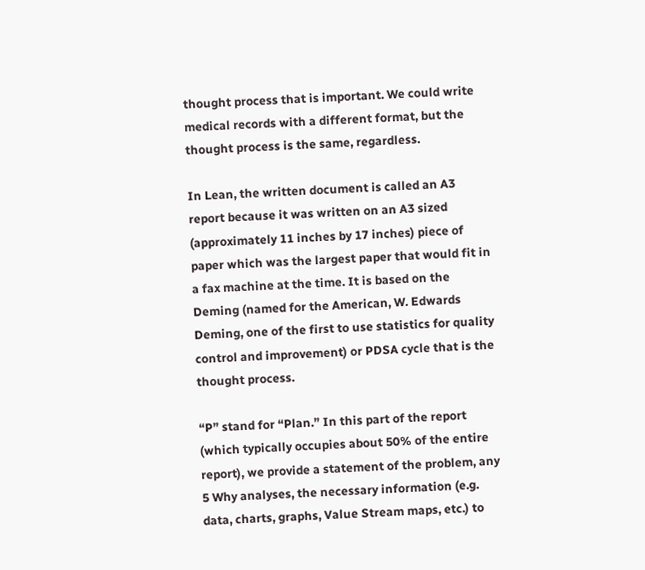thought process that is important. We could write medical records with a different format, but the thought process is the same, regardless.

In Lean, the written document is called an A3 report because it was written on an A3 sized (approximately 11 inches by 17 inches) piece of paper which was the largest paper that would fit in a fax machine at the time. It is based on the Deming (named for the American, W. Edwards Deming, one of the first to use statistics for quality control and improvement) or PDSA cycle that is the thought process.

“P” stand for “Plan.” In this part of the report (which typically occupies about 50% of the entire report), we provide a statement of the problem, any 5 Why analyses, the necessary information (e.g. data, charts, graphs, Value Stream maps, etc.) to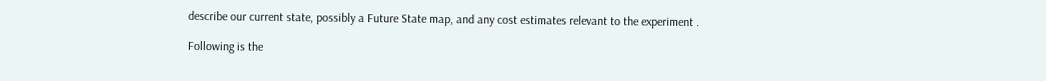describe our current state, possibly a Future State map, and any cost estimates relevant to the experiment .

Following is the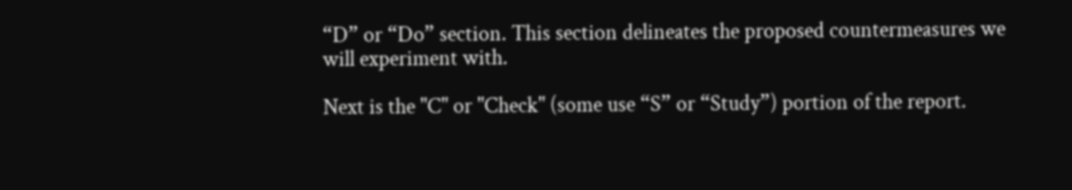“D” or “Do” section. This section delineates the proposed countermeasures we will experiment with.

Next is the "C" or "Check" (some use “S” or “Study”) portion of the report.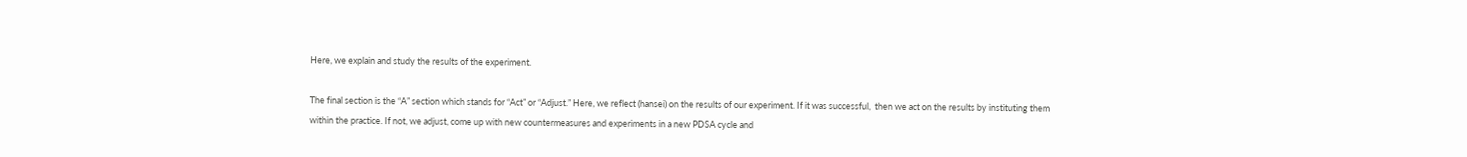Here, we explain and study the results of the experiment.

The final section is the “A” section which stands for “Act” or “Adjust.” Here, we reflect (hansei) on the results of our experiment. If it was successful,  then we act on the results by instituting them within the practice. If not, we adjust, come up with new countermeasures and experiments in a new PDSA cycle and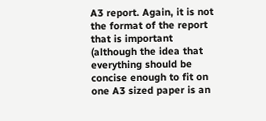A3 report. Again, it is not the format of the report that is important (although the idea that everything should be concise enough to fit on one A3 sized paper is an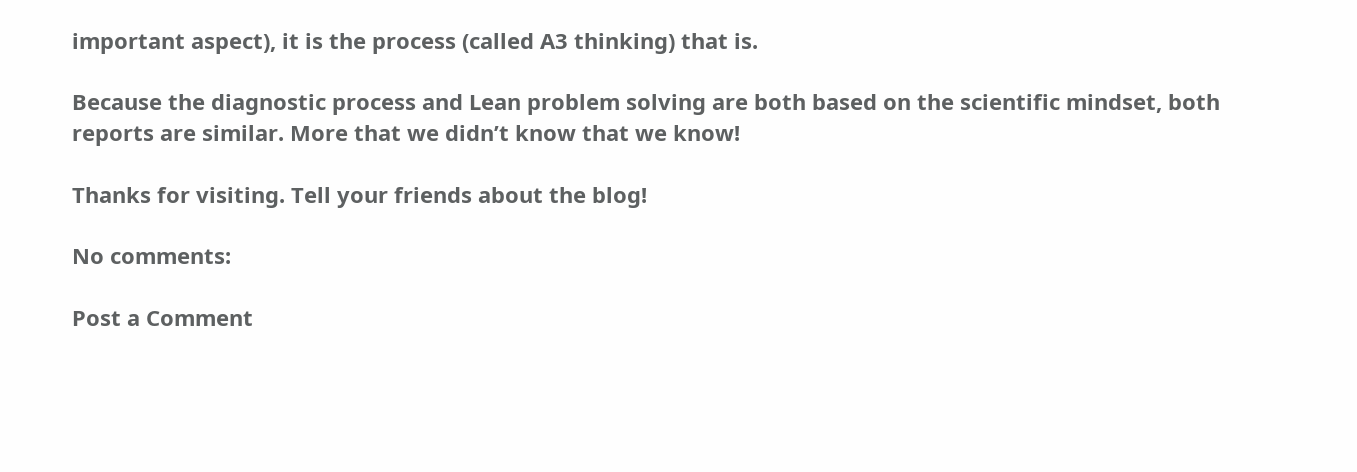important aspect), it is the process (called A3 thinking) that is.

Because the diagnostic process and Lean problem solving are both based on the scientific mindset, both reports are similar. More that we didn’t know that we know!

Thanks for visiting. Tell your friends about the blog!

No comments:

Post a Comment